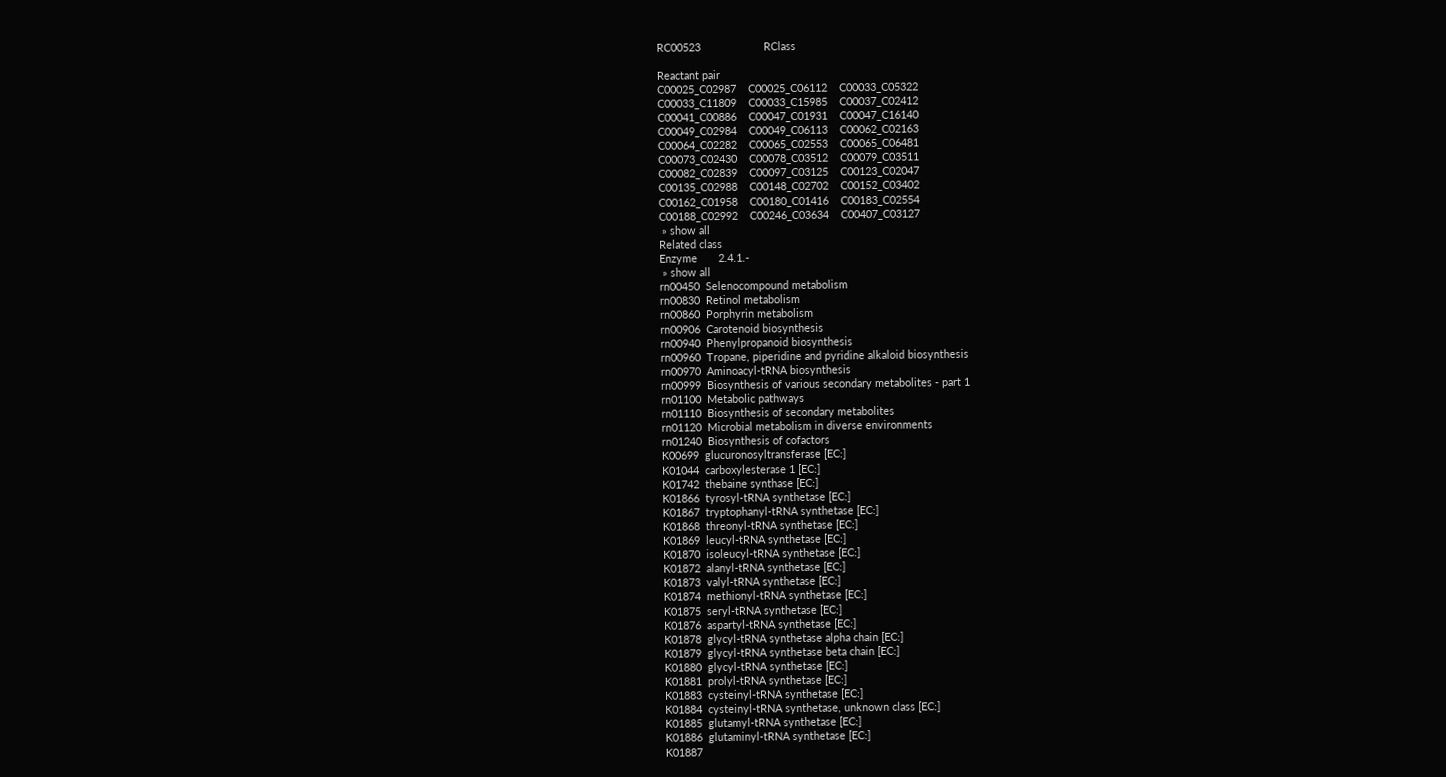RC00523                     RClass

Reactant pair
C00025_C02987    C00025_C06112    C00033_C05322
C00033_C11809    C00033_C15985    C00037_C02412
C00041_C00886    C00047_C01931    C00047_C16140
C00049_C02984    C00049_C06113    C00062_C02163
C00064_C02282    C00065_C02553    C00065_C06481
C00073_C02430    C00078_C03512    C00079_C03511
C00082_C02839    C00097_C03125    C00123_C02047
C00135_C02988    C00148_C02702    C00152_C03402
C00162_C01958    C00180_C01416    C00183_C02554
C00188_C02992    C00246_C03634    C00407_C03127
 » show all
Related class
Enzyme       2.4.1.-
 » show all
rn00450  Selenocompound metabolism
rn00830  Retinol metabolism
rn00860  Porphyrin metabolism
rn00906  Carotenoid biosynthesis
rn00940  Phenylpropanoid biosynthesis
rn00960  Tropane, piperidine and pyridine alkaloid biosynthesis
rn00970  Aminoacyl-tRNA biosynthesis
rn00999  Biosynthesis of various secondary metabolites - part 1
rn01100  Metabolic pathways
rn01110  Biosynthesis of secondary metabolites
rn01120  Microbial metabolism in diverse environments
rn01240  Biosynthesis of cofactors
K00699  glucuronosyltransferase [EC:]
K01044  carboxylesterase 1 [EC:]
K01742  thebaine synthase [EC:]
K01866  tyrosyl-tRNA synthetase [EC:]
K01867  tryptophanyl-tRNA synthetase [EC:]
K01868  threonyl-tRNA synthetase [EC:]
K01869  leucyl-tRNA synthetase [EC:]
K01870  isoleucyl-tRNA synthetase [EC:]
K01872  alanyl-tRNA synthetase [EC:]
K01873  valyl-tRNA synthetase [EC:]
K01874  methionyl-tRNA synthetase [EC:]
K01875  seryl-tRNA synthetase [EC:]
K01876  aspartyl-tRNA synthetase [EC:]
K01878  glycyl-tRNA synthetase alpha chain [EC:]
K01879  glycyl-tRNA synthetase beta chain [EC:]
K01880  glycyl-tRNA synthetase [EC:]
K01881  prolyl-tRNA synthetase [EC:]
K01883  cysteinyl-tRNA synthetase [EC:]
K01884  cysteinyl-tRNA synthetase, unknown class [EC:]
K01885  glutamyl-tRNA synthetase [EC:]
K01886  glutaminyl-tRNA synthetase [EC:]
K01887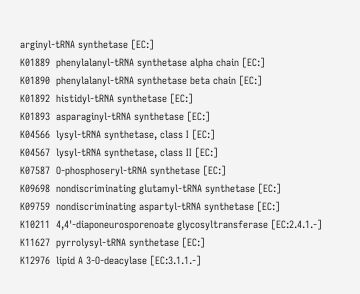arginyl-tRNA synthetase [EC:]
K01889  phenylalanyl-tRNA synthetase alpha chain [EC:]
K01890  phenylalanyl-tRNA synthetase beta chain [EC:]
K01892  histidyl-tRNA synthetase [EC:]
K01893  asparaginyl-tRNA synthetase [EC:]
K04566  lysyl-tRNA synthetase, class I [EC:]
K04567  lysyl-tRNA synthetase, class II [EC:]
K07587  O-phosphoseryl-tRNA synthetase [EC:]
K09698  nondiscriminating glutamyl-tRNA synthetase [EC:]
K09759  nondiscriminating aspartyl-tRNA synthetase [EC:]
K10211  4,4'-diaponeurosporenoate glycosyltransferase [EC:2.4.1.-]
K11627  pyrrolysyl-tRNA synthetase [EC:]
K12976  lipid A 3-O-deacylase [EC:3.1.1.-]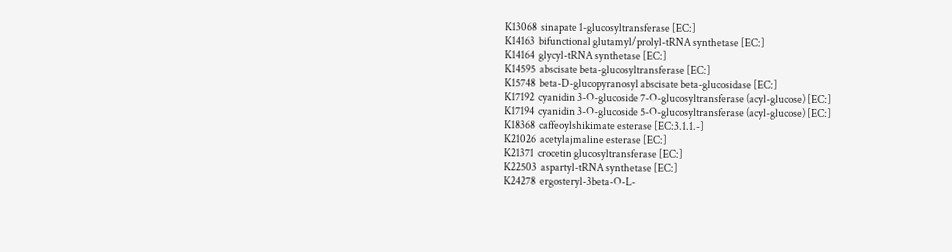K13068  sinapate 1-glucosyltransferase [EC:]
K14163  bifunctional glutamyl/prolyl-tRNA synthetase [EC:]
K14164  glycyl-tRNA synthetase [EC:]
K14595  abscisate beta-glucosyltransferase [EC:]
K15748  beta-D-glucopyranosyl abscisate beta-glucosidase [EC:]
K17192  cyanidin 3-O-glucoside 7-O-glucosyltransferase (acyl-glucose) [EC:]
K17194  cyanidin 3-O-glucoside 5-O-glucosyltransferase (acyl-glucose) [EC:]
K18368  caffeoylshikimate esterase [EC:3.1.1.-]
K21026  acetylajmaline esterase [EC:]
K21371  crocetin glucosyltransferase [EC:]
K22503  aspartyl-tRNA synthetase [EC:]
K24278  ergosteryl-3beta-O-L-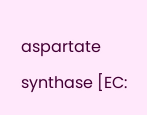aspartate synthase [EC: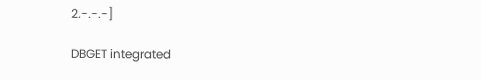2.-.-.-]

DBGET integrated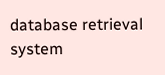database retrieval system